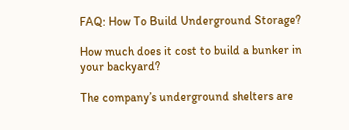FAQ: How To Build Underground Storage?

How much does it cost to build a bunker in your backyard?

The company’s underground shelters are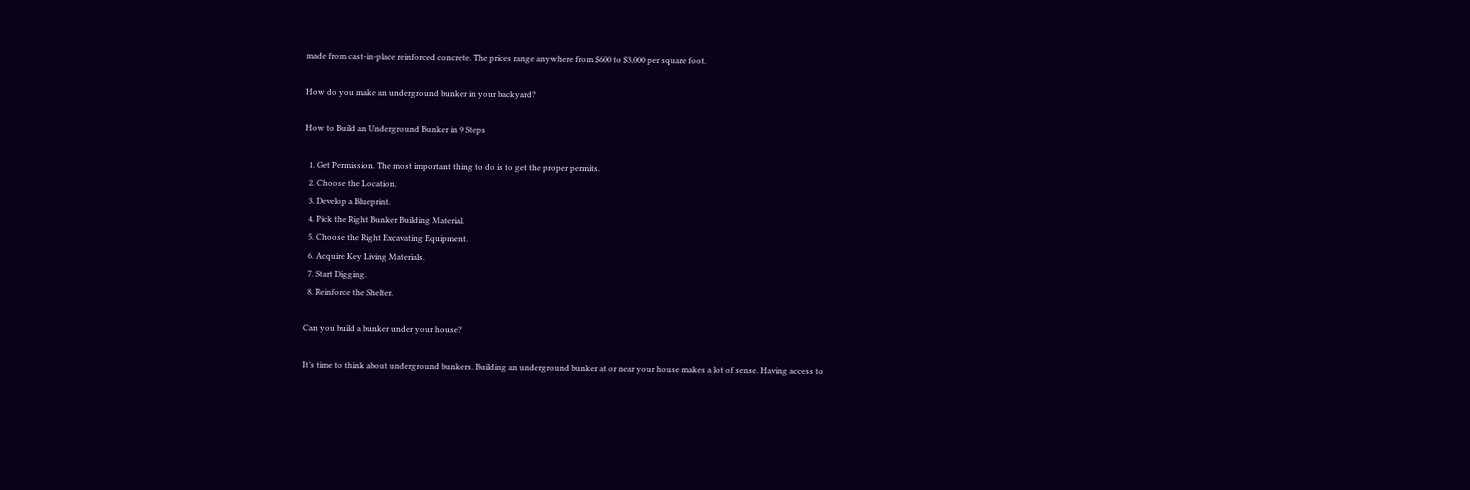made from cast-in-place reinforced concrete. The prices range anywhere from $600 to $3,000 per square foot.

How do you make an underground bunker in your backyard?

How to Build an Underground Bunker in 9 Steps

  1. Get Permission. The most important thing to do is to get the proper permits.
  2. Choose the Location.
  3. Develop a Blueprint.
  4. Pick the Right Bunker Building Material.
  5. Choose the Right Excavating Equipment.
  6. Acquire Key Living Materials.
  7. Start Digging.
  8. Reinforce the Shelter.

Can you build a bunker under your house?

It’s time to think about underground bunkers. Building an underground bunker at or near your house makes a lot of sense. Having access to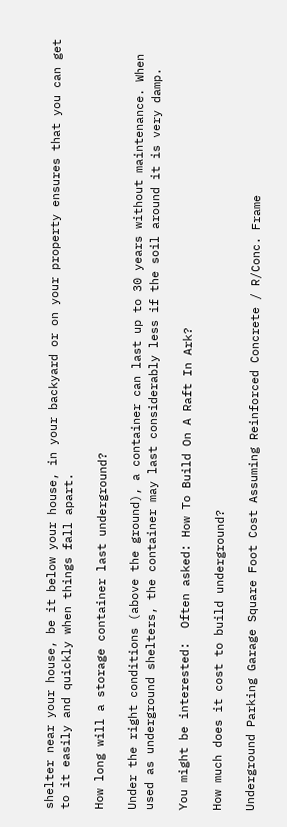shelter near your house, be it below your house, in your backyard or on your property ensures that you can get to it easily and quickly when things fall apart.

How long will a storage container last underground?

Under the right conditions (above the ground), a container can last up to 30 years without maintenance. When used as underground shelters, the container may last considerably less if the soil around it is very damp.

You might be interested:  Often asked: How To Build On A Raft In Ark?

How much does it cost to build underground?

Underground Parking Garage Square Foot Cost Assuming Reinforced Concrete / R/Conc. Frame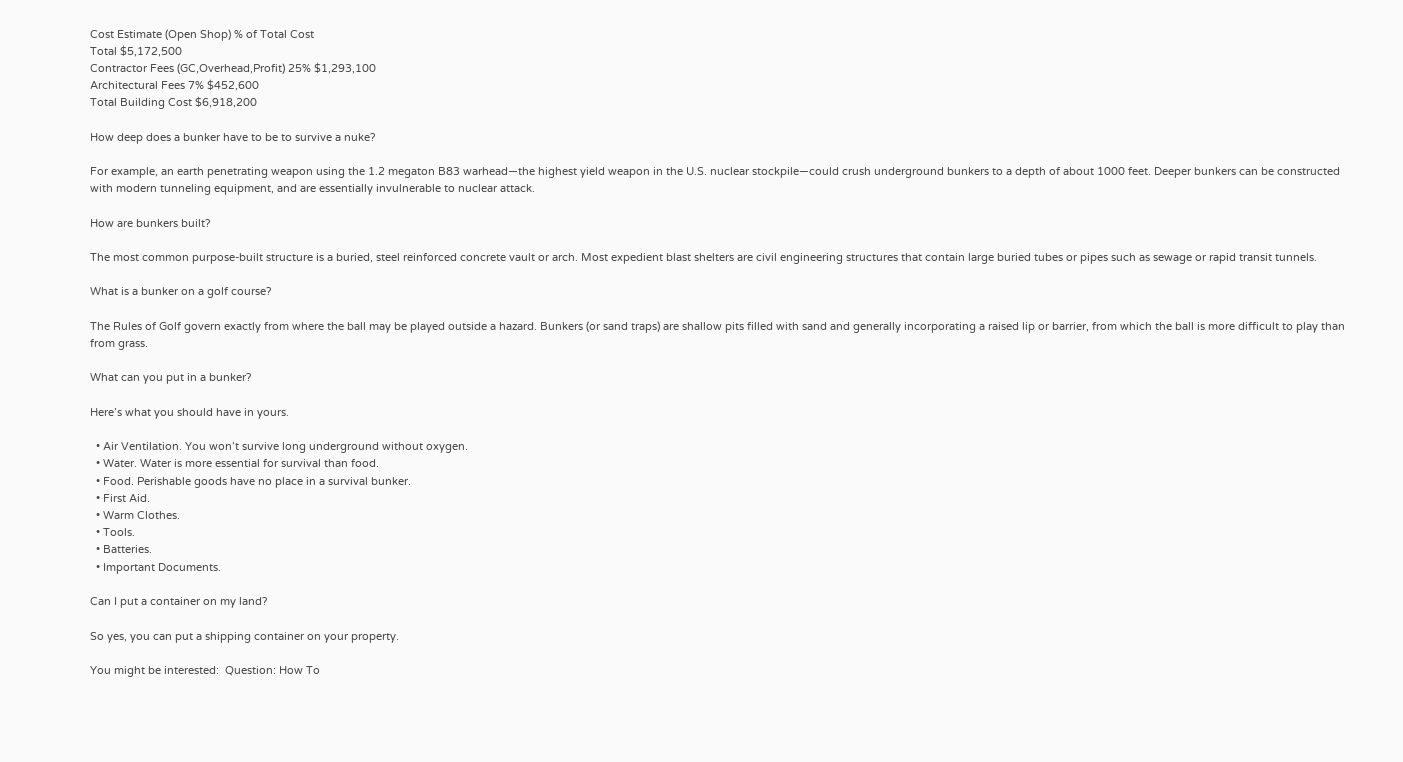Cost Estimate (Open Shop) % of Total Cost
Total $5,172,500
Contractor Fees (GC,Overhead,Profit) 25% $1,293,100
Architectural Fees 7% $452,600
Total Building Cost $6,918,200

How deep does a bunker have to be to survive a nuke?

For example, an earth penetrating weapon using the 1.2 megaton B83 warhead—the highest yield weapon in the U.S. nuclear stockpile—could crush underground bunkers to a depth of about 1000 feet. Deeper bunkers can be constructed with modern tunneling equipment, and are essentially invulnerable to nuclear attack.

How are bunkers built?

The most common purpose-built structure is a buried, steel reinforced concrete vault or arch. Most expedient blast shelters are civil engineering structures that contain large buried tubes or pipes such as sewage or rapid transit tunnels.

What is a bunker on a golf course?

The Rules of Golf govern exactly from where the ball may be played outside a hazard. Bunkers (or sand traps) are shallow pits filled with sand and generally incorporating a raised lip or barrier, from which the ball is more difficult to play than from grass.

What can you put in a bunker?

Here’s what you should have in yours.

  • Air Ventilation. You won’t survive long underground without oxygen.
  • Water. Water is more essential for survival than food.
  • Food. Perishable goods have no place in a survival bunker.
  • First Aid.
  • Warm Clothes.
  • Tools.
  • Batteries.
  • Important Documents.

Can I put a container on my land?

So yes, you can put a shipping container on your property.

You might be interested:  Question: How To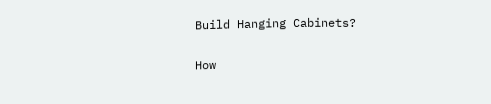Build Hanging Cabinets?

How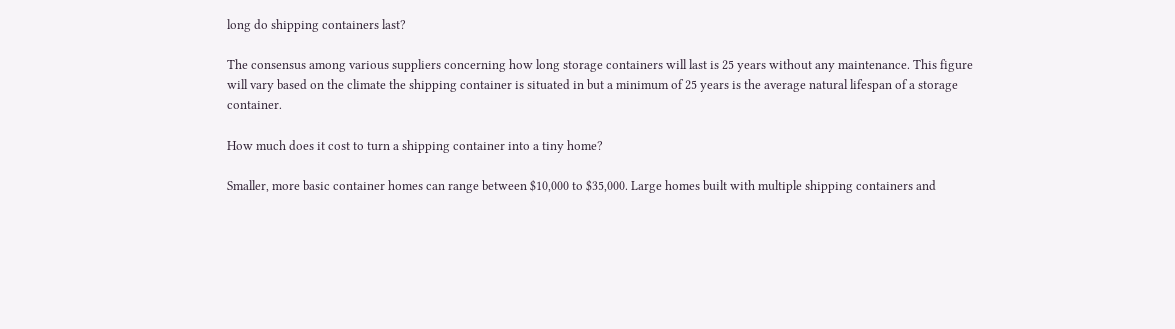long do shipping containers last?

The consensus among various suppliers concerning how long storage containers will last is 25 years without any maintenance. This figure will vary based on the climate the shipping container is situated in but a minimum of 25 years is the average natural lifespan of a storage container.

How much does it cost to turn a shipping container into a tiny home?

Smaller, more basic container homes can range between $10,000 to $35,000. Large homes built with multiple shipping containers and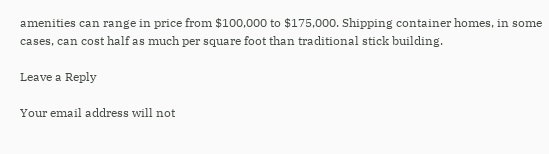amenities can range in price from $100,000 to $175,000. Shipping container homes, in some cases, can cost half as much per square foot than traditional stick building.

Leave a Reply

Your email address will not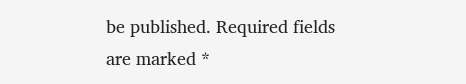be published. Required fields are marked *